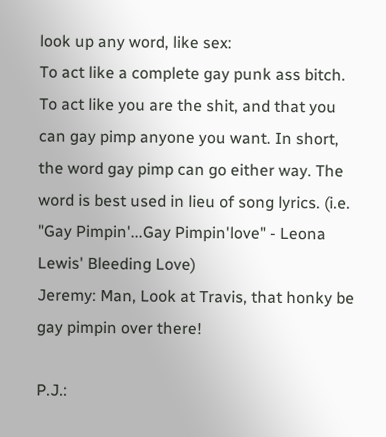look up any word, like sex:
To act like a complete gay punk ass bitch.
To act like you are the shit, and that you can gay pimp anyone you want. In short, the word gay pimp can go either way. The word is best used in lieu of song lyrics. (i.e. "Gay Pimpin'...Gay Pimpin'love" - Leona Lewis' Bleeding Love)
Jeremy: Man, Look at Travis, that honky be gay pimpin over there!

P.J.: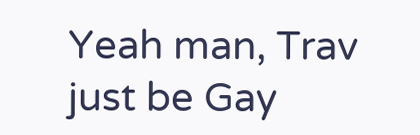Yeah man, Trav just be Gay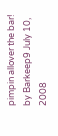pimpin allover the bar!
by Barkeep9 July 10, 2008